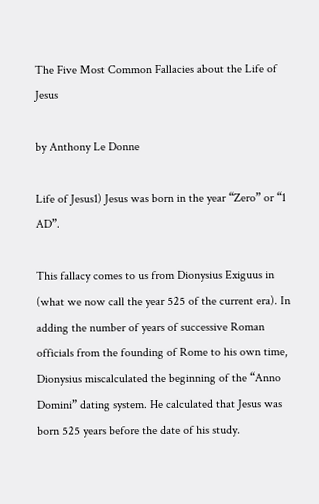The Five Most Common Fallacies about the Life of Jesus

by Anthony Le Donne

Life of Jesus1) Jesus was born in the year “Zero” or “1 AD”.

This fallacy comes to us from Dionysius Exiguus in (what we now call the year 525 of the current era). In adding the number of years of successive Roman officials from the founding of Rome to his own time, Dionysius miscalculated the beginning of the “Anno Domini” dating system. He calculated that Jesus was born 525 years before the date of his study.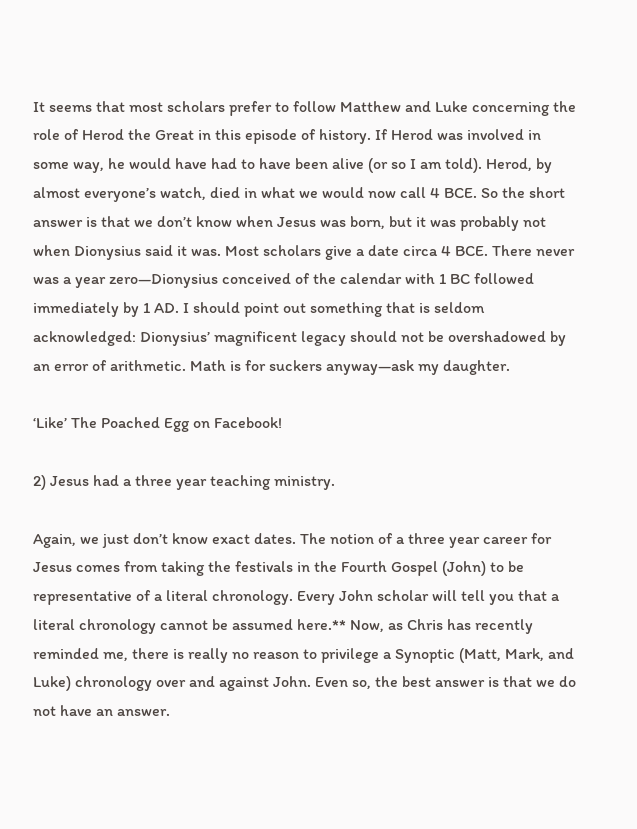It seems that most scholars prefer to follow Matthew and Luke concerning the role of Herod the Great in this episode of history. If Herod was involved in some way, he would have had to have been alive (or so I am told). Herod, by almost everyone’s watch, died in what we would now call 4 BCE. So the short answer is that we don’t know when Jesus was born, but it was probably not when Dionysius said it was. Most scholars give a date circa 4 BCE. There never was a year zero—Dionysius conceived of the calendar with 1 BC followed immediately by 1 AD. I should point out something that is seldom acknowledged: Dionysius’ magnificent legacy should not be overshadowed by an error of arithmetic. Math is for suckers anyway—ask my daughter.

‘Like’ The Poached Egg on Facebook!

2) Jesus had a three year teaching ministry.

Again, we just don’t know exact dates. The notion of a three year career for Jesus comes from taking the festivals in the Fourth Gospel (John) to be representative of a literal chronology. Every John scholar will tell you that a literal chronology cannot be assumed here.** Now, as Chris has recently reminded me, there is really no reason to privilege a Synoptic (Matt, Mark, and Luke) chronology over and against John. Even so, the best answer is that we do not have an answer.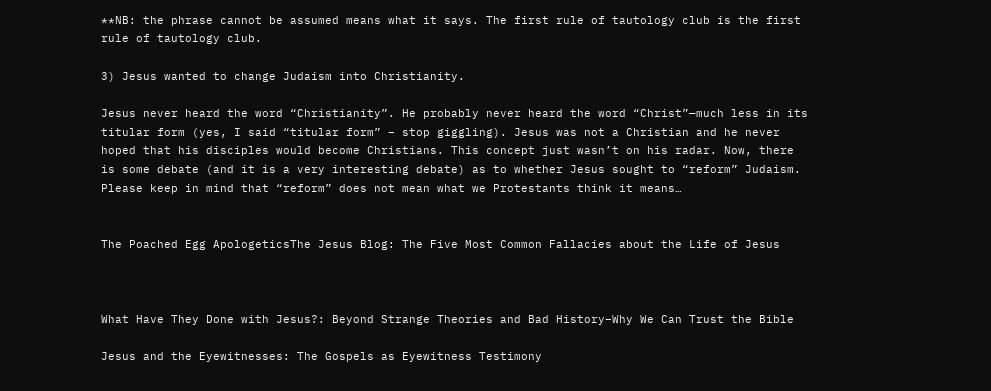**NB: the phrase cannot be assumed means what it says. The first rule of tautology club is the first rule of tautology club.

3) Jesus wanted to change Judaism into Christianity.

Jesus never heard the word “Christianity”. He probably never heard the word “Christ”—much less in its titular form (yes, I said “titular form” – stop giggling). Jesus was not a Christian and he never hoped that his disciples would become Christians. This concept just wasn’t on his radar. Now, there is some debate (and it is a very interesting debate) as to whether Jesus sought to “reform” Judaism. Please keep in mind that “reform” does not mean what we Protestants think it means…


The Poached Egg ApologeticsThe Jesus Blog: The Five Most Common Fallacies about the Life of Jesus



What Have They Done with Jesus?: Beyond Strange Theories and Bad History–Why We Can Trust the Bible

Jesus and the Eyewitnesses: The Gospels as Eyewitness Testimony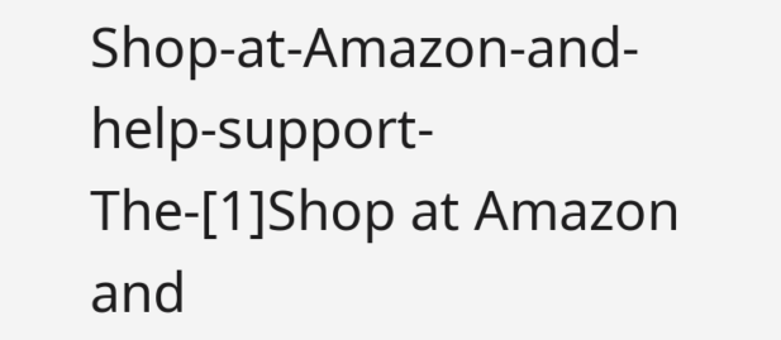Shop-at-Amazon-and-help-support-The-[1]Shop at Amazon and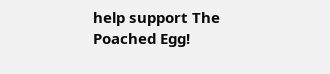help support The Poached Egg!